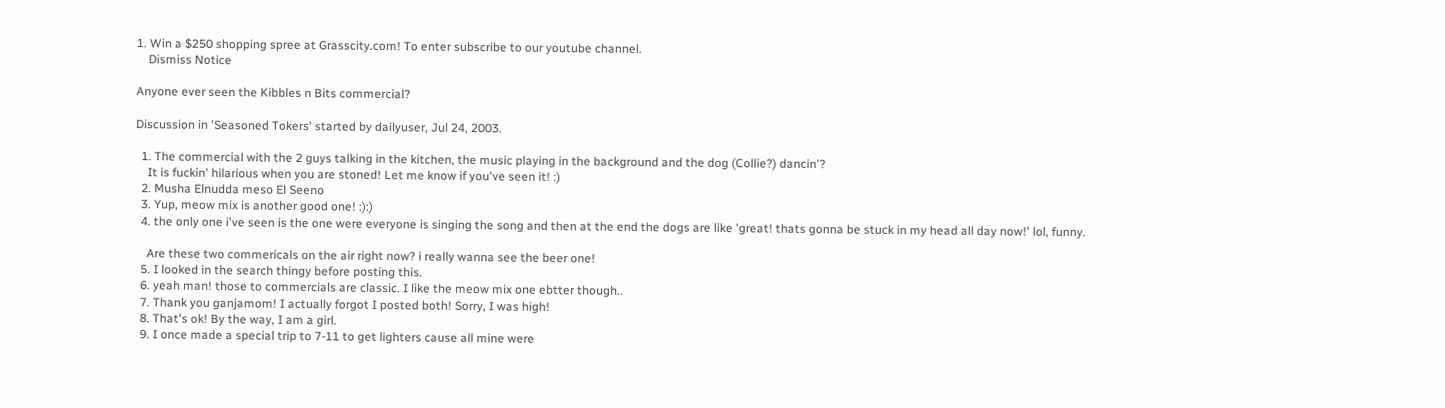1. Win a $250 shopping spree at Grasscity.com! To enter subscribe to our youtube channel.
    Dismiss Notice

Anyone ever seen the Kibbles n Bits commercial?

Discussion in 'Seasoned Tokers' started by dailyuser, Jul 24, 2003.

  1. The commercial with the 2 guys talking in the kitchen, the music playing in the background and the dog (Collie?) dancin'?
    It is fuckin' hilarious when you are stoned! Let me know if you've seen it! :)
  2. Musha Elnudda meso El Seeno
  3. Yup, meow mix is another good one! :):)
  4. the only one i've seen is the one were everyone is singing the song and then at the end the dogs are like 'great! thats gonna be stuck in my head all day now!' lol, funny.

    Are these two commericals on the air right now? i really wanna see the beer one!
  5. I looked in the search thingy before posting this.
  6. yeah man! those to commercials are classic. I like the meow mix one ebtter though..
  7. Thank you ganjamom! I actually forgot I posted both! Sorry, I was high!
  8. That's ok! By the way, I am a girl.
  9. I once made a special trip to 7-11 to get lighters cause all mine were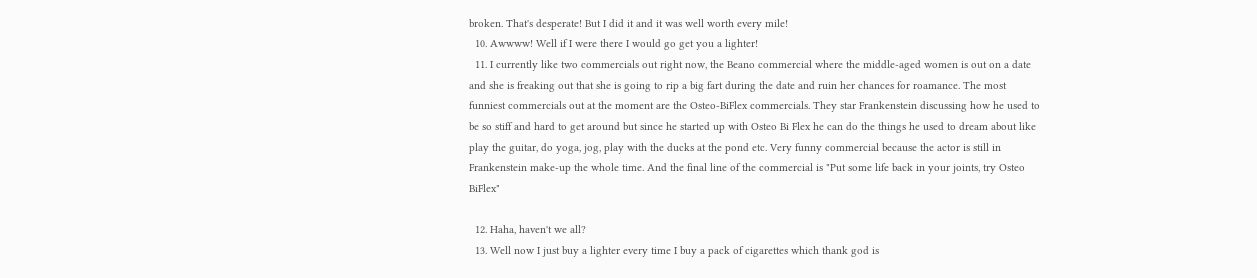broken. That's desperate! But I did it and it was well worth every mile!
  10. Awwww! Well if I were there I would go get you a lighter!
  11. I currently like two commercials out right now, the Beano commercial where the middle-aged women is out on a date and she is freaking out that she is going to rip a big fart during the date and ruin her chances for roamance. The most funniest commercials out at the moment are the Osteo-BiFlex commercials. They star Frankenstein discussing how he used to be so stiff and hard to get around but since he started up with Osteo Bi Flex he can do the things he used to dream about like play the guitar, do yoga, jog, play with the ducks at the pond etc. Very funny commercial because the actor is still in Frankenstein make-up the whole time. And the final line of the commercial is "Put some life back in your joints, try Osteo BiFlex"

  12. Haha, haven't we all?
  13. Well now I just buy a lighter every time I buy a pack of cigarettes which thank god is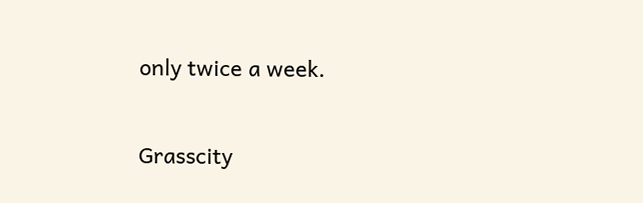only twice a week.

Grasscity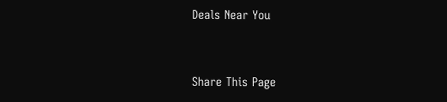Deals Near You


Share This Page